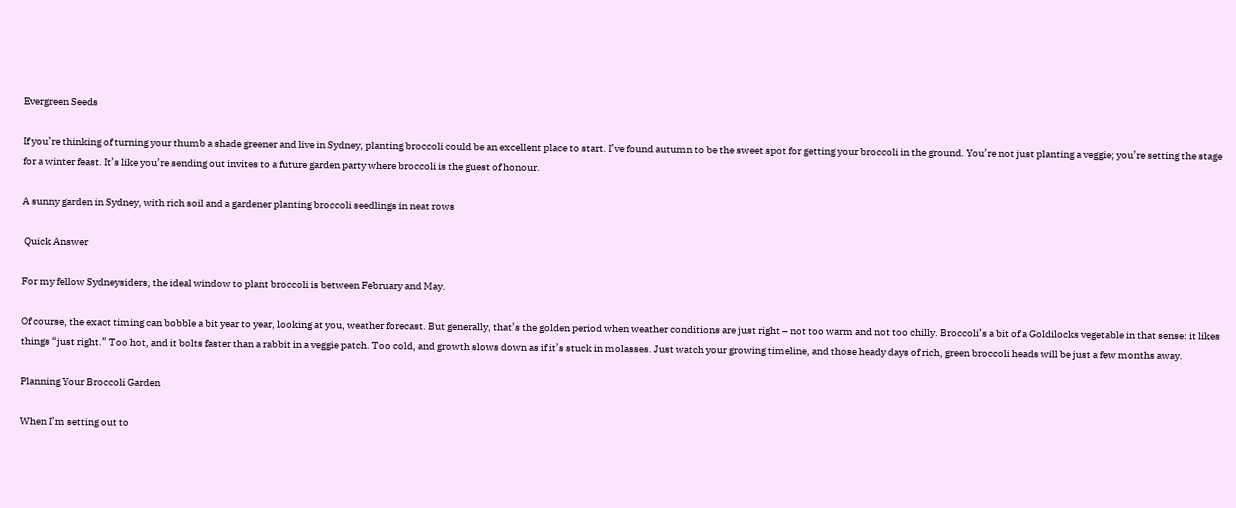Evergreen Seeds

If you’re thinking of turning your thumb a shade greener and live in Sydney, planting broccoli could be an excellent place to start. I’ve found autumn to be the sweet spot for getting your broccoli in the ground. You’re not just planting a veggie; you’re setting the stage for a winter feast. It’s like you’re sending out invites to a future garden party where broccoli is the guest of honour.

A sunny garden in Sydney, with rich soil and a gardener planting broccoli seedlings in neat rows

 Quick Answer

For my fellow Sydneysiders, the ideal window to plant broccoli is between February and May.

Of course, the exact timing can bobble a bit year to year, looking at you, weather forecast. But generally, that’s the golden period when weather conditions are just right – not too warm and not too chilly. Broccoli’s a bit of a Goldilocks vegetable in that sense: it likes things “just right.” Too hot, and it bolts faster than a rabbit in a veggie patch. Too cold, and growth slows down as if it’s stuck in molasses. Just watch your growing timeline, and those heady days of rich, green broccoli heads will be just a few months away.

Planning Your Broccoli Garden

When I’m setting out to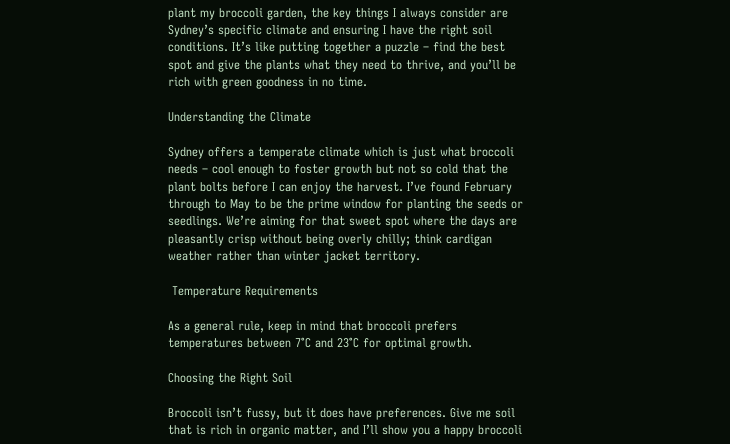plant my broccoli garden, the key things I always consider are Sydney’s specific climate and ensuring I have the right soil conditions. It’s like putting together a puzzle – find the best spot and give the plants what they need to thrive, and you’ll be rich with green goodness in no time.

Understanding the Climate

Sydney offers a temperate climate which is just what broccoli needs – cool enough to foster growth but not so cold that the plant bolts before I can enjoy the harvest. I’ve found February through to May to be the prime window for planting the seeds or seedlings. We’re aiming for that sweet spot where the days are pleasantly crisp without being overly chilly; think cardigan weather rather than winter jacket territory.

 Temperature Requirements

As a general rule, keep in mind that broccoli prefers temperatures between 7°C and 23°C for optimal growth.

Choosing the Right Soil

Broccoli isn’t fussy, but it does have preferences. Give me soil that is rich in organic matter, and I’ll show you a happy broccoli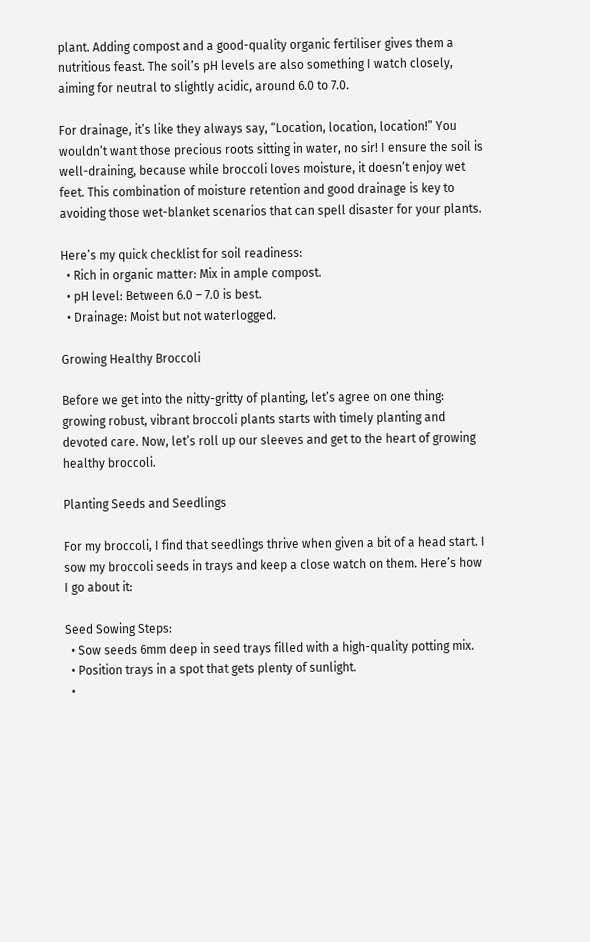plant. Adding compost and a good-quality organic fertiliser gives them a nutritious feast. The soil’s pH levels are also something I watch closely, aiming for neutral to slightly acidic, around 6.0 to 7.0.

For drainage, it’s like they always say, “Location, location, location!” You wouldn’t want those precious roots sitting in water, no sir! I ensure the soil is well-draining, because while broccoli loves moisture, it doesn’t enjoy wet feet. This combination of moisture retention and good drainage is key to avoiding those wet-blanket scenarios that can spell disaster for your plants.

Here’s my quick checklist for soil readiness:
  • Rich in organic matter: Mix in ample compost.
  • pH level: Between 6.0 – 7.0 is best.
  • Drainage: Moist but not waterlogged.

Growing Healthy Broccoli

Before we get into the nitty-gritty of planting, let’s agree on one thing: growing robust, vibrant broccoli plants starts with timely planting and devoted care. Now, let’s roll up our sleeves and get to the heart of growing healthy broccoli.

Planting Seeds and Seedlings

For my broccoli, I find that seedlings thrive when given a bit of a head start. I sow my broccoli seeds in trays and keep a close watch on them. Here’s how I go about it:

Seed Sowing Steps:
  • Sow seeds 6mm deep in seed trays filled with a high-quality potting mix.
  • Position trays in a spot that gets plenty of sunlight.
  •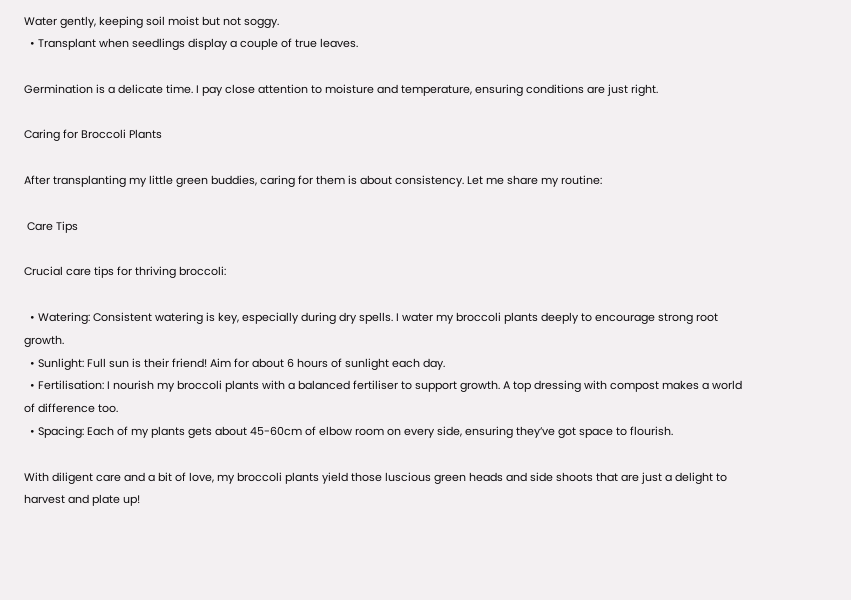Water gently, keeping soil moist but not soggy.
  • Transplant when seedlings display a couple of true leaves.

Germination is a delicate time. I pay close attention to moisture and temperature, ensuring conditions are just right.

Caring for Broccoli Plants

After transplanting my little green buddies, caring for them is about consistency. Let me share my routine:

 Care Tips

Crucial care tips for thriving broccoli:

  • Watering: Consistent watering is key, especially during dry spells. I water my broccoli plants deeply to encourage strong root growth.
  • Sunlight: Full sun is their friend! Aim for about 6 hours of sunlight each day.
  • Fertilisation: I nourish my broccoli plants with a balanced fertiliser to support growth. A top dressing with compost makes a world of difference too.
  • Spacing: Each of my plants gets about 45-60cm of elbow room on every side, ensuring they’ve got space to flourish.

With diligent care and a bit of love, my broccoli plants yield those luscious green heads and side shoots that are just a delight to harvest and plate up!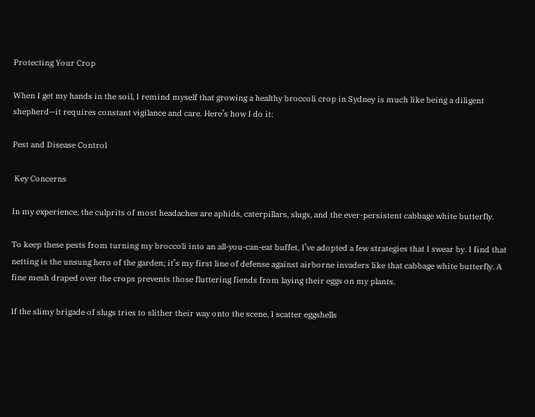Protecting Your Crop

When I get my hands in the soil, I remind myself that growing a healthy broccoli crop in Sydney is much like being a diligent shepherd—it requires constant vigilance and care. Here’s how I do it:

Pest and Disease Control

 Key Concerns

In my experience, the culprits of most headaches are aphids, caterpillars, slugs, and the ever-persistent cabbage white butterfly.

To keep these pests from turning my broccoli into an all-you-can-eat buffet, I’ve adopted a few strategies that I swear by. I find that netting is the unsung hero of the garden; it’s my first line of defense against airborne invaders like that cabbage white butterfly. A fine mesh draped over the crops prevents those fluttering fiends from laying their eggs on my plants.

If the slimy brigade of slugs tries to slither their way onto the scene, I scatter eggshells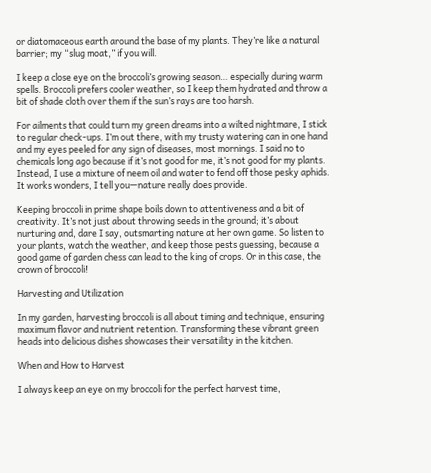or diatomaceous earth around the base of my plants. They’re like a natural barrier; my “slug moat,” if you will.

I keep a close eye on the broccoli’s growing season… especially during warm spells. Broccoli prefers cooler weather, so I keep them hydrated and throw a bit of shade cloth over them if the sun’s rays are too harsh.

For ailments that could turn my green dreams into a wilted nightmare, I stick to regular check-ups. I’m out there, with my trusty watering can in one hand and my eyes peeled for any sign of diseases, most mornings. I said no to chemicals long ago because if it’s not good for me, it’s not good for my plants. Instead, I use a mixture of neem oil and water to fend off those pesky aphids. It works wonders, I tell you—nature really does provide.

Keeping broccoli in prime shape boils down to attentiveness and a bit of creativity. It’s not just about throwing seeds in the ground; it’s about nurturing and, dare I say, outsmarting nature at her own game. So listen to your plants, watch the weather, and keep those pests guessing, because a good game of garden chess can lead to the king of crops. Or in this case, the crown of broccoli!

Harvesting and Utilization

In my garden, harvesting broccoli is all about timing and technique, ensuring maximum flavor and nutrient retention. Transforming these vibrant green heads into delicious dishes showcases their versatility in the kitchen.

When and How to Harvest

I always keep an eye on my broccoli for the perfect harvest time,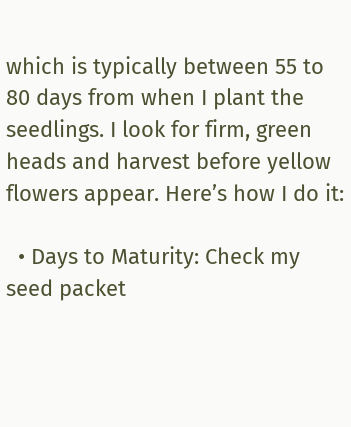which is typically between 55 to 80 days from when I plant the seedlings. I look for firm, green heads and harvest before yellow flowers appear. Here’s how I do it:

  • Days to Maturity: Check my seed packet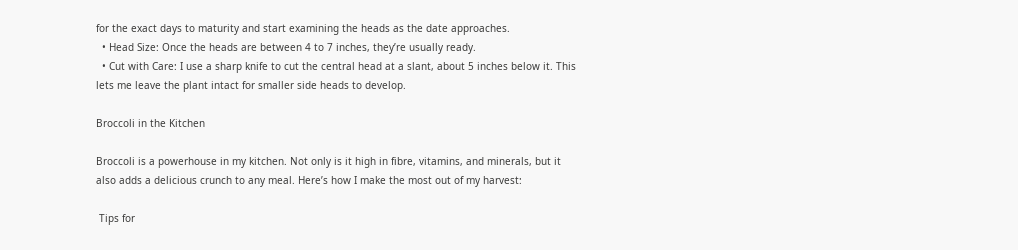for the exact days to maturity and start examining the heads as the date approaches.
  • Head Size: Once the heads are between 4 to 7 inches, they’re usually ready.
  • Cut with Care: I use a sharp knife to cut the central head at a slant, about 5 inches below it. This lets me leave the plant intact for smaller side heads to develop.

Broccoli in the Kitchen

Broccoli is a powerhouse in my kitchen. Not only is it high in fibre, vitamins, and minerals, but it also adds a delicious crunch to any meal. Here’s how I make the most out of my harvest:

 Tips for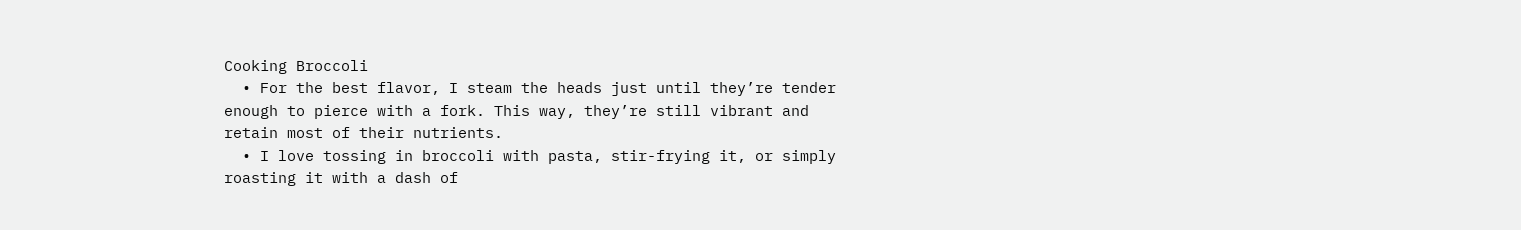Cooking Broccoli
  • For the best flavor, I steam the heads just until they’re tender enough to pierce with a fork. This way, they’re still vibrant and retain most of their nutrients.
  • I love tossing in broccoli with pasta, stir-frying it, or simply roasting it with a dash of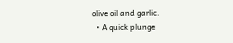olive oil and garlic.
  • A quick plunge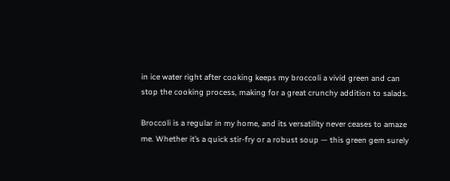in ice water right after cooking keeps my broccoli a vivid green and can stop the cooking process, making for a great crunchy addition to salads.

Broccoli is a regular in my home, and its versatility never ceases to amaze me. Whether it’s a quick stir-fry or a robust soup — this green gem surely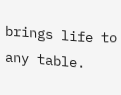brings life to any table.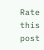Rate this post